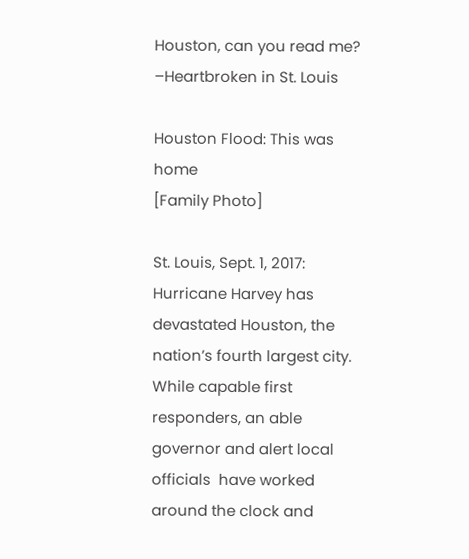Houston, can you read me? –Heartbroken in St. Louis

Houston Flood: This was home
[Family Photo]

St. Louis, Sept. 1, 2017: Hurricane Harvey has devastated Houston, the nation’s fourth largest city. While capable first responders, an able governor and alert local officials  have worked around the clock and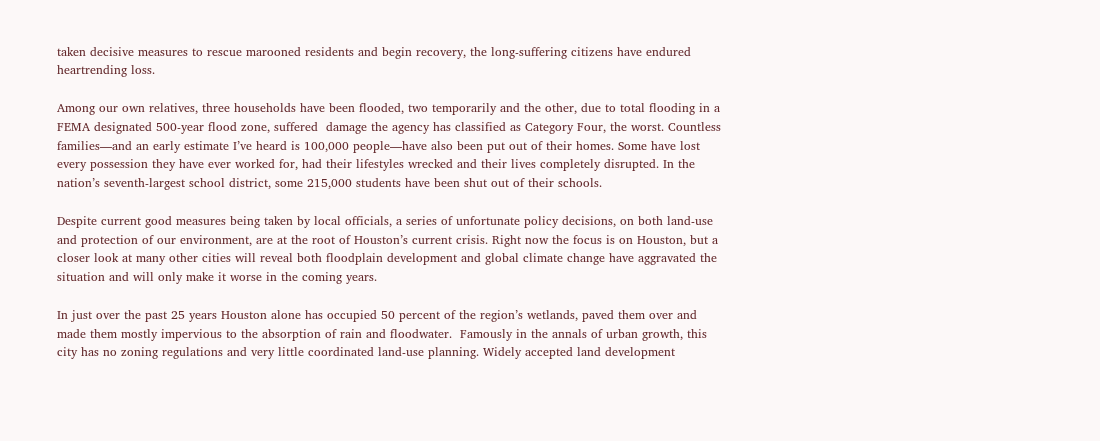taken decisive measures to rescue marooned residents and begin recovery, the long-suffering citizens have endured heartrending loss.

Among our own relatives, three households have been flooded, two temporarily and the other, due to total flooding in a FEMA designated 500-year flood zone, suffered  damage the agency has classified as Category Four, the worst. Countless families—and an early estimate I’ve heard is 100,000 people—have also been put out of their homes. Some have lost every possession they have ever worked for, had their lifestyles wrecked and their lives completely disrupted. In the nation’s seventh-largest school district, some 215,000 students have been shut out of their schools.

Despite current good measures being taken by local officials, a series of unfortunate policy decisions, on both land-use and protection of our environment, are at the root of Houston’s current crisis. Right now the focus is on Houston, but a closer look at many other cities will reveal both floodplain development and global climate change have aggravated the situation and will only make it worse in the coming years.

In just over the past 25 years Houston alone has occupied 50 percent of the region’s wetlands, paved them over and made them mostly impervious to the absorption of rain and floodwater.  Famously in the annals of urban growth, this city has no zoning regulations and very little coordinated land-use planning. Widely accepted land development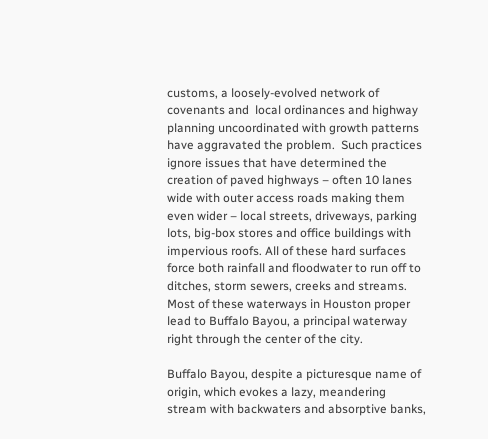customs, a loosely-evolved network of covenants and  local ordinances and highway planning uncoordinated with growth patterns have aggravated the problem.  Such practices ignore issues that have determined the creation of paved highways – often 10 lanes wide with outer access roads making them even wider – local streets, driveways, parking lots, big-box stores and office buildings with impervious roofs. All of these hard surfaces force both rainfall and floodwater to run off to ditches, storm sewers, creeks and streams. Most of these waterways in Houston proper lead to Buffalo Bayou, a principal waterway right through the center of the city.

Buffalo Bayou, despite a picturesque name of origin, which evokes a lazy, meandering stream with backwaters and absorptive banks,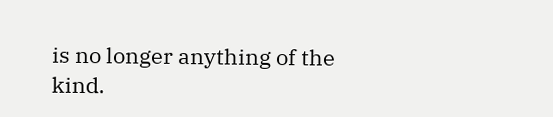is no longer anything of the kind.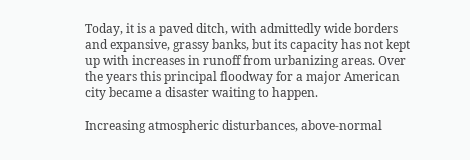Today, it is a paved ditch, with admittedly wide borders and expansive, grassy banks, but its capacity has not kept up with increases in runoff from urbanizing areas. Over the years this principal floodway for a major American city became a disaster waiting to happen.

Increasing atmospheric disturbances, above-normal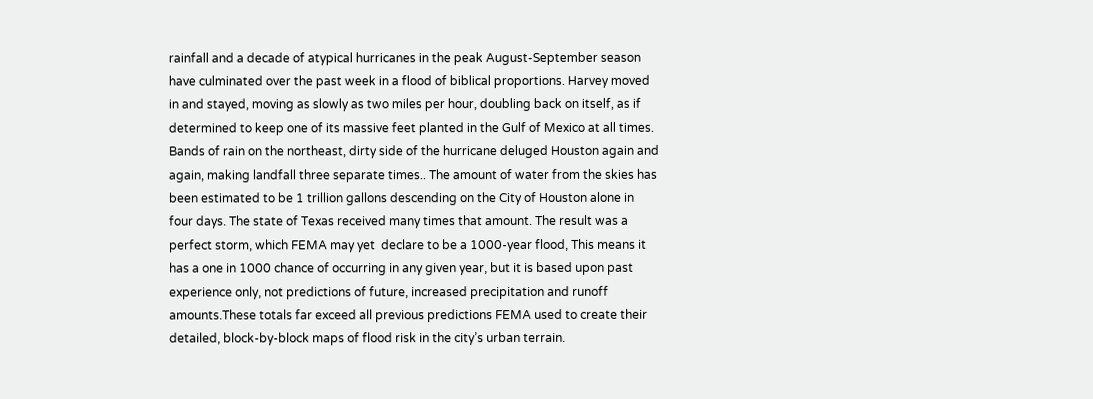rainfall and a decade of atypical hurricanes in the peak August-September season have culminated over the past week in a flood of biblical proportions. Harvey moved in and stayed, moving as slowly as two miles per hour, doubling back on itself, as if determined to keep one of its massive feet planted in the Gulf of Mexico at all times. Bands of rain on the northeast, dirty side of the hurricane deluged Houston again and again, making landfall three separate times.. The amount of water from the skies has been estimated to be 1 trillion gallons descending on the City of Houston alone in four days. The state of Texas received many times that amount. The result was a perfect storm, which FEMA may yet  declare to be a 1000-year flood, This means it has a one in 1000 chance of occurring in any given year, but it is based upon past experience only, not predictions of future, increased precipitation and runoff amounts.These totals far exceed all previous predictions FEMA used to create their detailed, block-by-block maps of flood risk in the city’s urban terrain.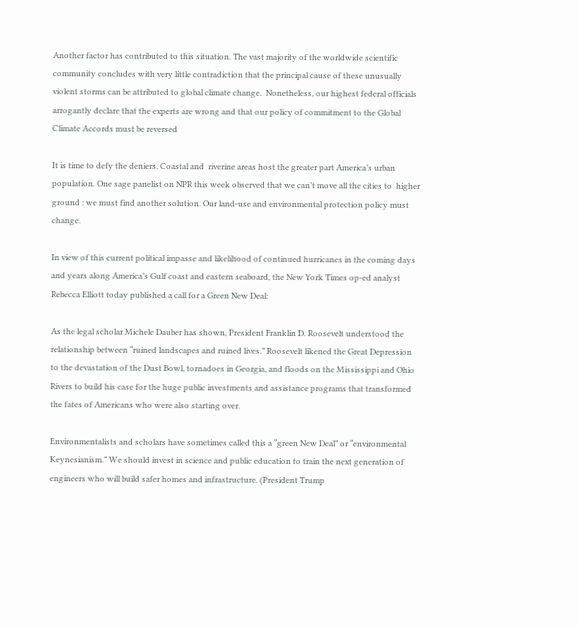Another factor has contributed to this situation. The vast majority of the worldwide scientific community concludes with very little contradiction that the principal cause of these unusually violent storms can be attributed to global climate change.  Nonetheless, our highest federal officials arrogantly declare that the experts are wrong and that our policy of commitment to the Global Climate Accords must be reversed

It is time to defy the deniers. Coastal and  riverine areas host the greater part America’s urban population. One sage panelist on NPR this week observed that we can’t move all the cities to  higher ground : we must find another solution. Our land-use and environmental protection policy must change.

In view of this current political impasse and likelihood of continued hurricanes in the coming days and years along America’s Gulf coast and eastern seaboard, the New York Times op-ed analyst Rebecca Elliott today published a call for a Green New Deal:

As the legal scholar Michele Dauber has shown, President Franklin D. Roosevelt understood the relationship between “ruined landscapes and ruined lives.” Roosevelt likened the Great Depression to the devastation of the Dust Bowl, tornadoes in Georgia, and floods on the Mississippi and Ohio Rivers to build his case for the huge public investments and assistance programs that transformed the fates of Americans who were also starting over.

Environmentalists and scholars have sometimes called this a “green New Deal” or “environmental Keynesianism.” We should invest in science and public education to train the next generation of engineers who will build safer homes and infrastructure. (President Trump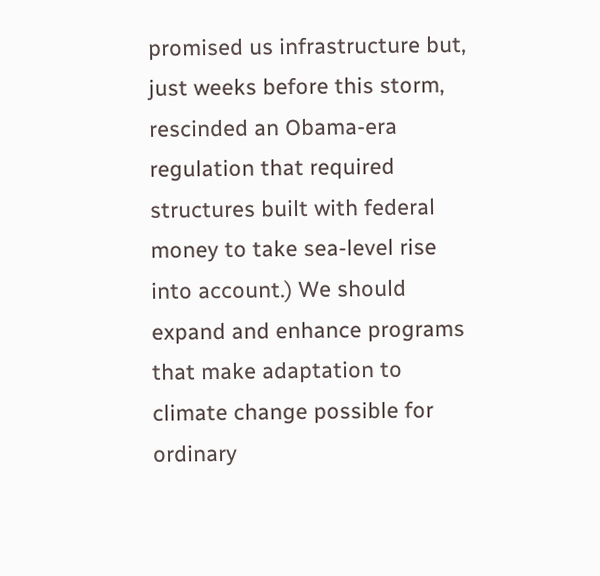promised us infrastructure but, just weeks before this storm, rescinded an Obama-era regulation that required structures built with federal money to take sea-level rise into account.) We should expand and enhance programs that make adaptation to climate change possible for ordinary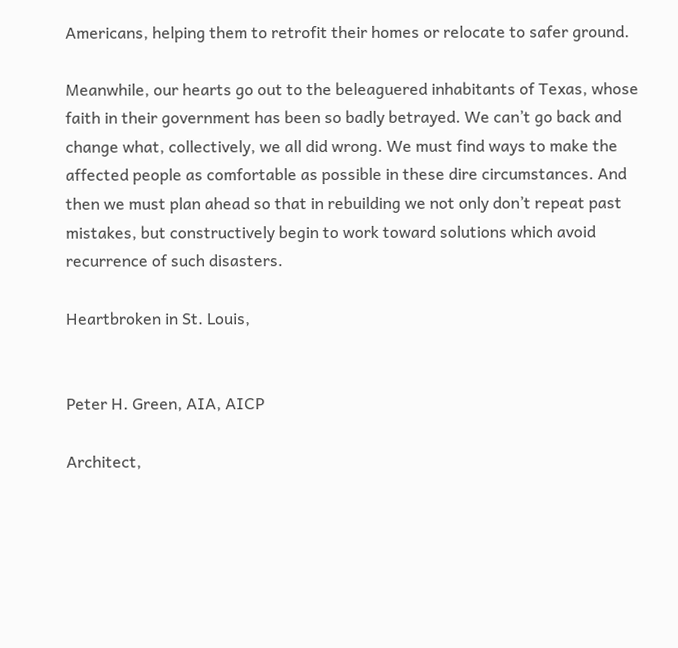Americans, helping them to retrofit their homes or relocate to safer ground.

Meanwhile, our hearts go out to the beleaguered inhabitants of Texas, whose faith in their government has been so badly betrayed. We can’t go back and change what, collectively, we all did wrong. We must find ways to make the affected people as comfortable as possible in these dire circumstances. And then we must plan ahead so that in rebuilding we not only don’t repeat past mistakes, but constructively begin to work toward solutions which avoid recurrence of such disasters.

Heartbroken in St. Louis,


Peter H. Green, AIA, AICP

Architect,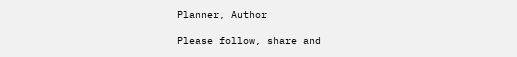Planner, Author

Please follow, share and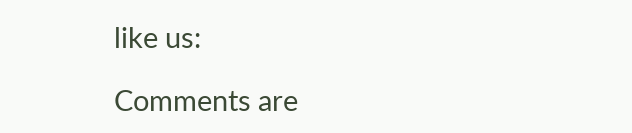like us:

Comments are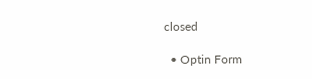closed

  • Optin Form